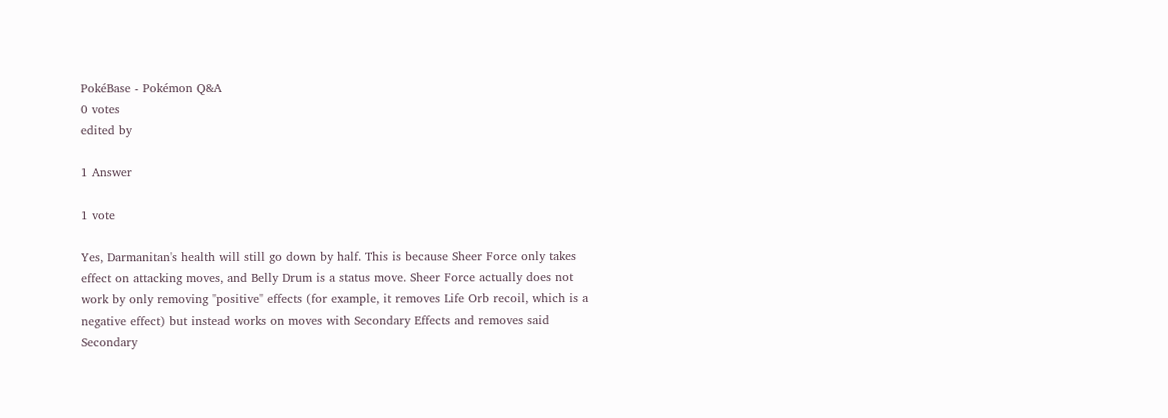PokéBase - Pokémon Q&A
0 votes
edited by

1 Answer

1 vote

Yes, Darmanitan's health will still go down by half. This is because Sheer Force only takes effect on attacking moves, and Belly Drum is a status move. Sheer Force actually does not work by only removing "positive" effects (for example, it removes Life Orb recoil, which is a negative effect) but instead works on moves with Secondary Effects and removes said Secondary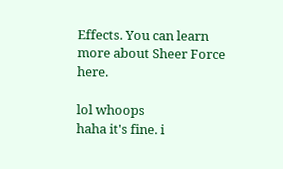Effects. You can learn more about Sheer Force here.

lol whoops
haha it's fine. i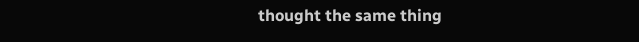thought the same thing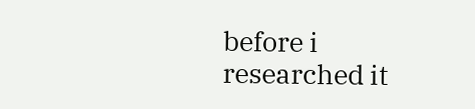before i researched it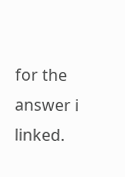for the answer i linked.